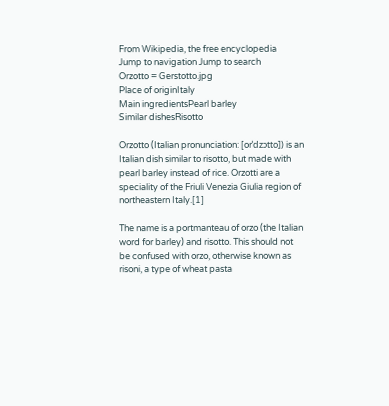From Wikipedia, the free encyclopedia
Jump to navigation Jump to search
Orzotto = Gerstotto.jpg
Place of originItaly
Main ingredientsPearl barley
Similar dishesRisotto

Orzotto (Italian pronunciation: [orˈdzɔtto]) is an Italian dish similar to risotto, but made with pearl barley instead of rice. Orzotti are a speciality of the Friuli Venezia Giulia region of northeastern Italy.[1]

The name is a portmanteau of orzo (the Italian word for barley) and risotto. This should not be confused with orzo, otherwise known as risoni, a type of wheat pasta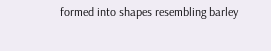formed into shapes resembling barley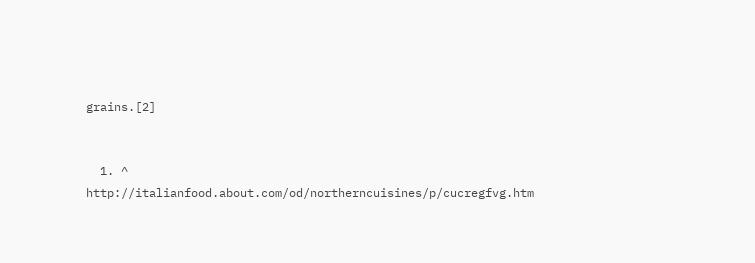grains.[2]


  1. ^ http://italianfood.about.com/od/northerncuisines/p/cucregfvg.htm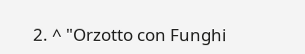2. ^ "Orzotto con Funghi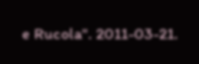e Rucola". 2011-03-21.